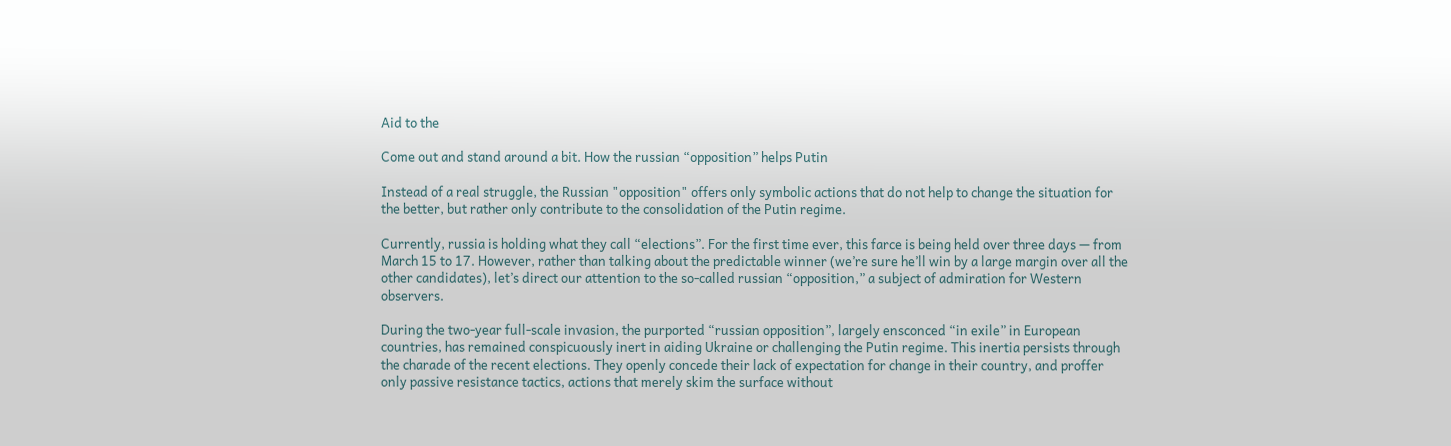Aid to the

Come out and stand around a bit. How the russian “opposition” helps Putin

Instead of a real struggle, the Russian "opposition" offers only symbolic actions that do not help to change the situation for the better, but rather only contribute to the consolidation of the Putin regime.

Currently, russia is holding what they call “elections”. For the first time ever, this farce is being held over three days — from March 15 to 17. However, rather than talking about the predictable winner (we’re sure he’ll win by a large margin over all the other candidates), let’s direct our attention to the so-called russian “opposition,” a subject of admiration for Western observers.

During the two-year full-scale invasion, the purported “russian opposition”, largely ensconced “in exile” in European countries, has remained conspicuously inert in aiding Ukraine or challenging the Putin regime. This inertia persists through the charade of the recent elections. They openly concede their lack of expectation for change in their country, and proffer only passive resistance tactics, actions that merely skim the surface without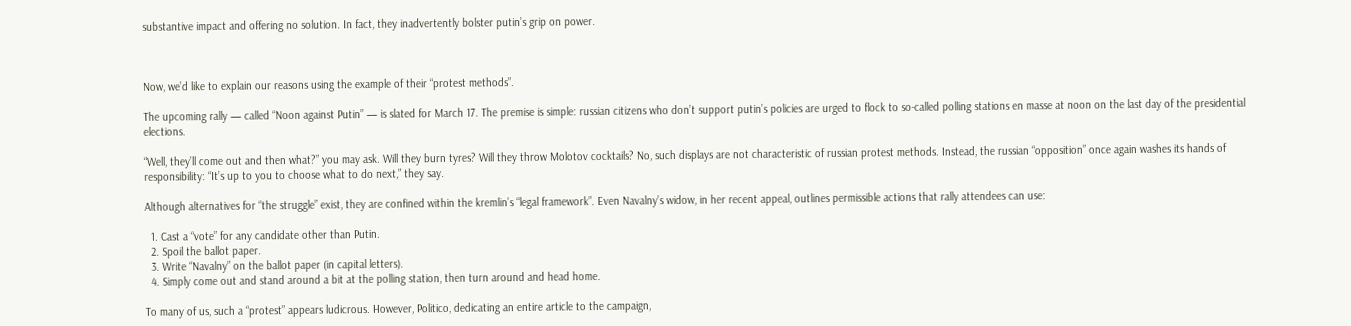substantive impact and offering no solution. In fact, they inadvertently bolster putin’s grip on power.



Now, we’d like to explain our reasons using the example of their “protest methods”.

The upcoming rally — called “Noon against Putin” — is slated for March 17. The premise is simple: russian citizens who don’t support putin’s policies are urged to flock to so-called polling stations en masse at noon on the last day of the presidential elections.

“Well, they’ll come out and then what?” you may ask. Will they burn tyres? Will they throw Molotov cocktails? No, such displays are not characteristic of russian protest methods. Instead, the russian “opposition” once again washes its hands of responsibility: “It’s up to you to choose what to do next,” they say.

Although alternatives for “the struggle” exist, they are confined within the kremlin’s “legal framework”. Even Navalny’s widow, in her recent appeal, outlines permissible actions that rally attendees can use:

  1. Cast a “vote” for any candidate other than Putin.
  2. Spoil the ballot paper.
  3. Write “Navalny” on the ballot paper (in capital letters).
  4. Simply come out and stand around a bit at the polling station, then turn around and head home.

To many of us, such a “protest” appears ludicrous. However, Politico, dedicating an entire article to the campaign,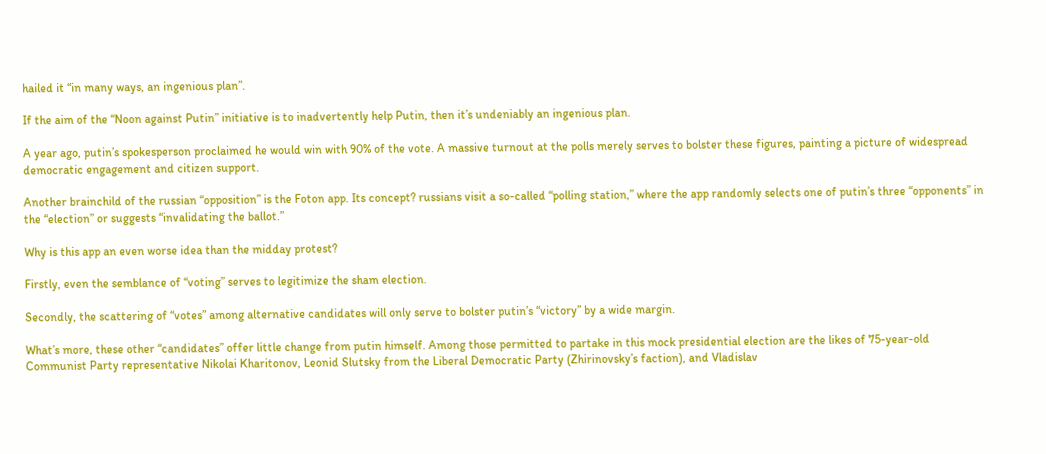hailed it “in many ways, an ingenious plan”.

If the aim of the “Noon against Putin” initiative is to inadvertently help Putin, then it’s undeniably an ingenious plan.

A year ago, putin’s spokesperson proclaimed he would win with 90% of the vote. A massive turnout at the polls merely serves to bolster these figures, painting a picture of widespread democratic engagement and citizen support.

Another brainchild of the russian “opposition” is the Foton app. Its concept? russians visit a so-called “polling station,” where the app randomly selects one of putin’s three “opponents” in the “election” or suggests “invalidating the ballot.”

Why is this app an even worse idea than the midday protest?

Firstly, even the semblance of “voting” serves to legitimize the sham election.

Secondly, the scattering of “votes” among alternative candidates will only serve to bolster putin’s “victory” by a wide margin.

What’s more, these other “candidates” offer little change from putin himself. Among those permitted to partake in this mock presidential election are the likes of 75-year-old Communist Party representative Nikolai Kharitonov, Leonid Slutsky from the Liberal Democratic Party (Zhirinovsky’s faction), and Vladislav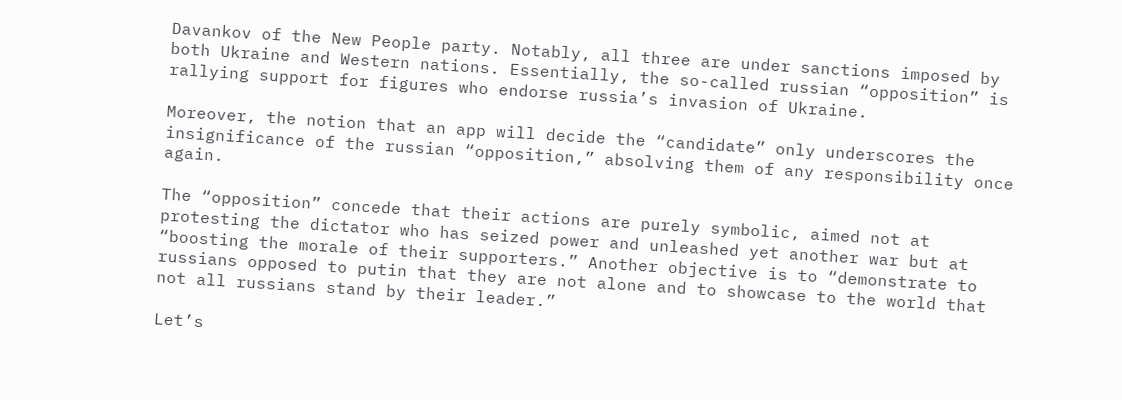Davankov of the New People party. Notably, all three are under sanctions imposed by both Ukraine and Western nations. Essentially, the so-called russian “opposition” is rallying support for figures who endorse russia’s invasion of Ukraine.

Moreover, the notion that an app will decide the “candidate” only underscores the insignificance of the russian “opposition,” absolving them of any responsibility once again.

The “opposition” concede that their actions are purely symbolic, aimed not at protesting the dictator who has seized power and unleashed yet another war but at “boosting the morale of their supporters.” Another objective is to “demonstrate to russians opposed to putin that they are not alone and to showcase to the world that not all russians stand by their leader.”

Let’s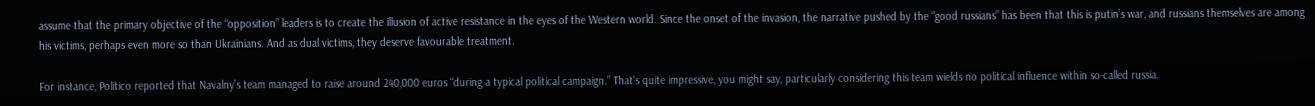assume that the primary objective of the “opposition” leaders is to create the illusion of active resistance in the eyes of the Western world. Since the onset of the invasion, the narrative pushed by the “good russians” has been that this is putin’s war, and russians themselves are among his victims, perhaps even more so than Ukrainians. And as dual victims, they deserve favourable treatment.

For instance, Politico reported that Navalny’s team managed to raise around 240,000 euros “during a typical political campaign.” That’s quite impressive, you might say, particularly considering this team wields no political influence within so-called russia.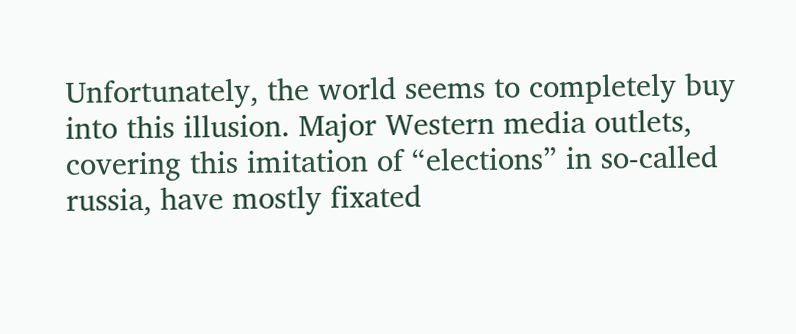Unfortunately, the world seems to completely buy into this illusion. Major Western media outlets, covering this imitation of “elections” in so-called russia, have mostly fixated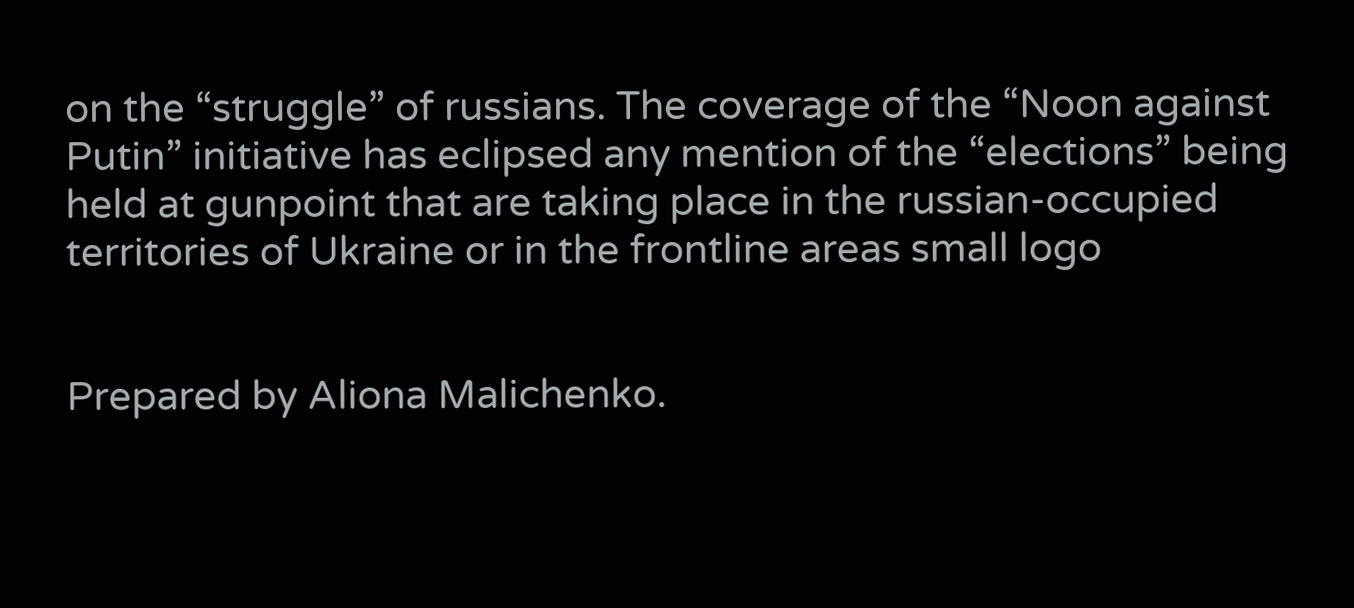on the “struggle” of russians. The coverage of the “Noon against Putin” initiative has eclipsed any mention of the “elections” being held at gunpoint that are taking place in the russian-occupied territories of Ukraine or in the frontline areas small logo


Prepared by Aliona Malichenko.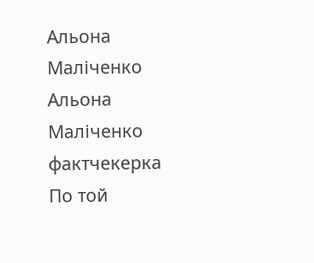Альона Маліченко
Альона Маліченко
фактчекерка По той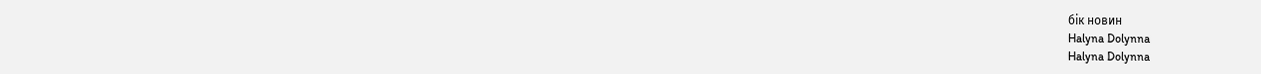бік новин
Halyna Dolynna
Halyna Dolynna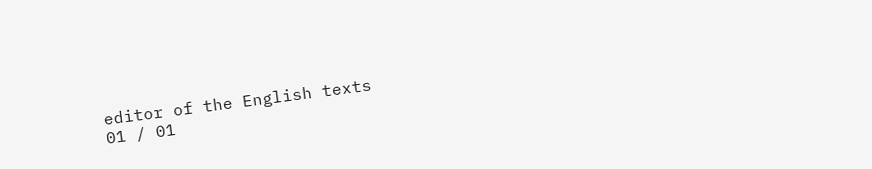editor of the English texts
01 / 01